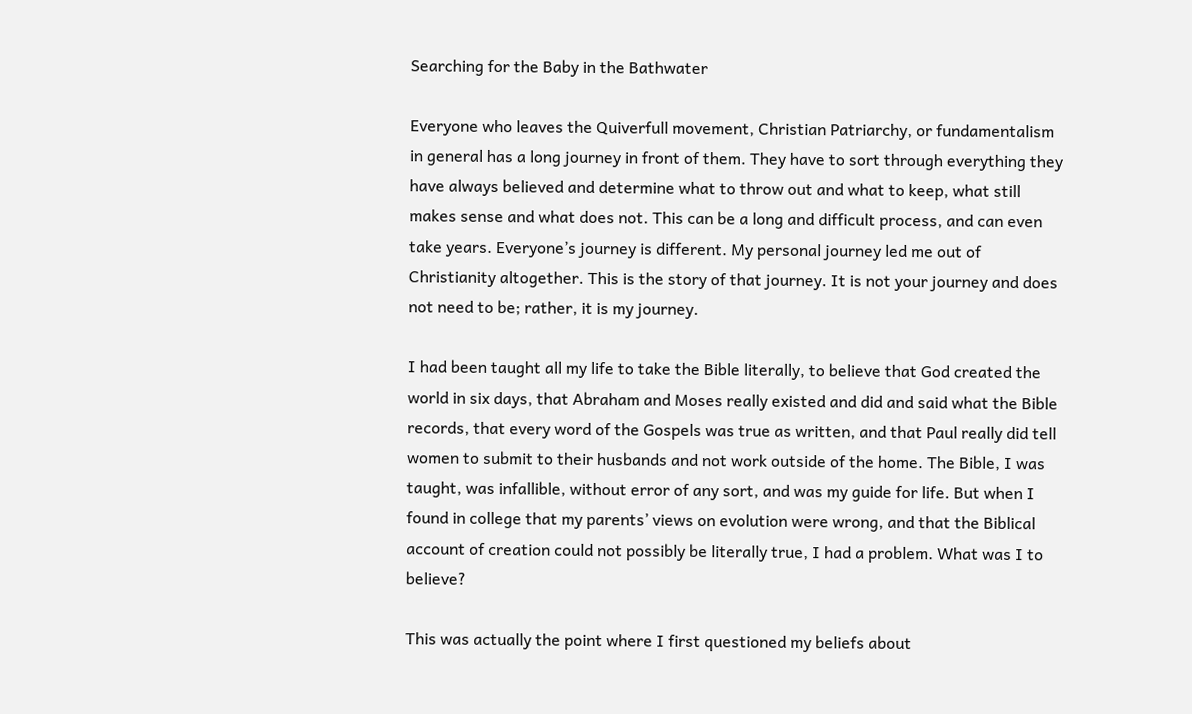Searching for the Baby in the Bathwater

Everyone who leaves the Quiverfull movement, Christian Patriarchy, or fundamentalism in general has a long journey in front of them. They have to sort through everything they have always believed and determine what to throw out and what to keep, what still makes sense and what does not. This can be a long and difficult process, and can even take years. Everyone’s journey is different. My personal journey led me out of Christianity altogether. This is the story of that journey. It is not your journey and does not need to be; rather, it is my journey.

I had been taught all my life to take the Bible literally, to believe that God created the world in six days, that Abraham and Moses really existed and did and said what the Bible records, that every word of the Gospels was true as written, and that Paul really did tell women to submit to their husbands and not work outside of the home. The Bible, I was taught, was infallible, without error of any sort, and was my guide for life. But when I found in college that my parents’ views on evolution were wrong, and that the Biblical account of creation could not possibly be literally true, I had a problem. What was I to believe?

This was actually the point where I first questioned my beliefs about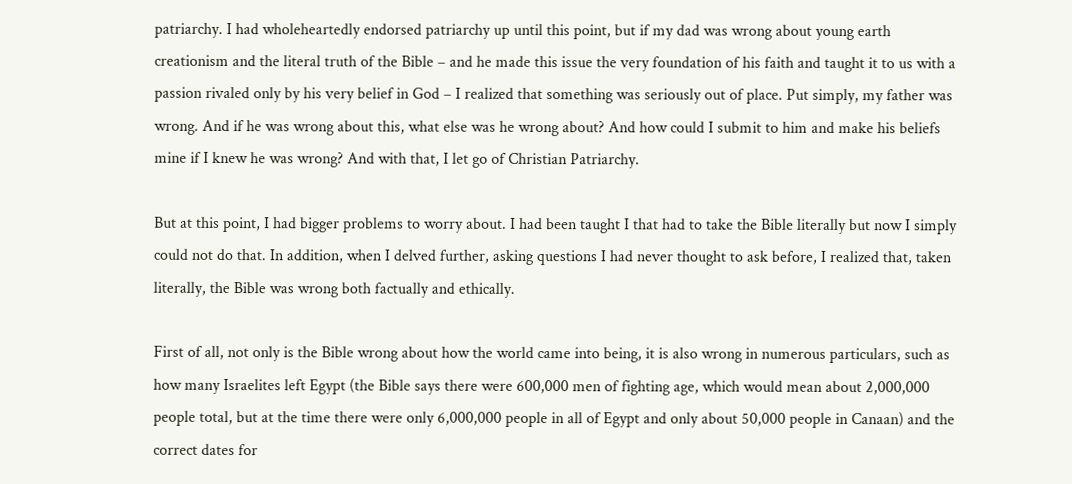patriarchy. I had wholeheartedly endorsed patriarchy up until this point, but if my dad was wrong about young earth creationism and the literal truth of the Bible – and he made this issue the very foundation of his faith and taught it to us with a passion rivaled only by his very belief in God – I realized that something was seriously out of place. Put simply, my father was wrong. And if he was wrong about this, what else was he wrong about? And how could I submit to him and make his beliefs mine if I knew he was wrong? And with that, I let go of Christian Patriarchy.

But at this point, I had bigger problems to worry about. I had been taught I that had to take the Bible literally but now I simply could not do that. In addition, when I delved further, asking questions I had never thought to ask before, I realized that, taken literally, the Bible was wrong both factually and ethically.

First of all, not only is the Bible wrong about how the world came into being, it is also wrong in numerous particulars, such as how many Israelites left Egypt (the Bible says there were 600,000 men of fighting age, which would mean about 2,000,000 people total, but at the time there were only 6,000,000 people in all of Egypt and only about 50,000 people in Canaan) and the correct dates for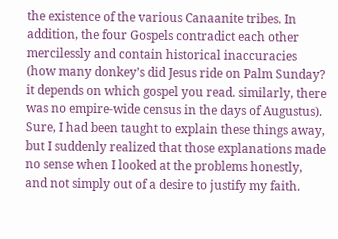the existence of the various Canaanite tribes. In addition, the four Gospels contradict each other mercilessly and contain historical inaccuracies (how many donkey’s did Jesus ride on Palm Sunday? it depends on which gospel you read. similarly, there was no empire-wide census in the days of Augustus). Sure, I had been taught to explain these things away, but I suddenly realized that those explanations made no sense when I looked at the problems honestly, and not simply out of a desire to justify my faith.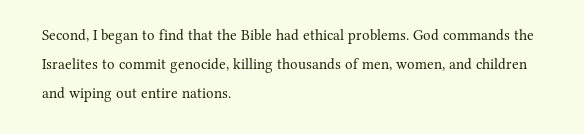Second, I began to find that the Bible had ethical problems. God commands the Israelites to commit genocide, killing thousands of men, women, and children and wiping out entire nations.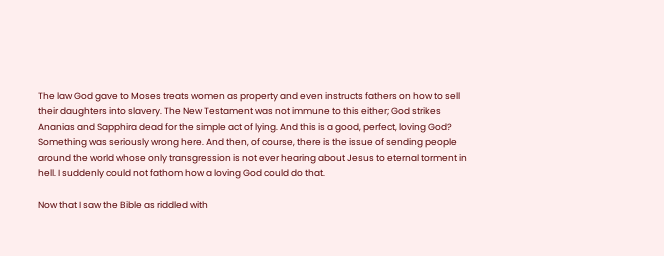The law God gave to Moses treats women as property and even instructs fathers on how to sell their daughters into slavery. The New Testament was not immune to this either; God strikes Ananias and Sapphira dead for the simple act of lying. And this is a good, perfect, loving God? Something was seriously wrong here. And then, of course, there is the issue of sending people around the world whose only transgression is not ever hearing about Jesus to eternal torment in hell. I suddenly could not fathom how a loving God could do that.

Now that I saw the Bible as riddled with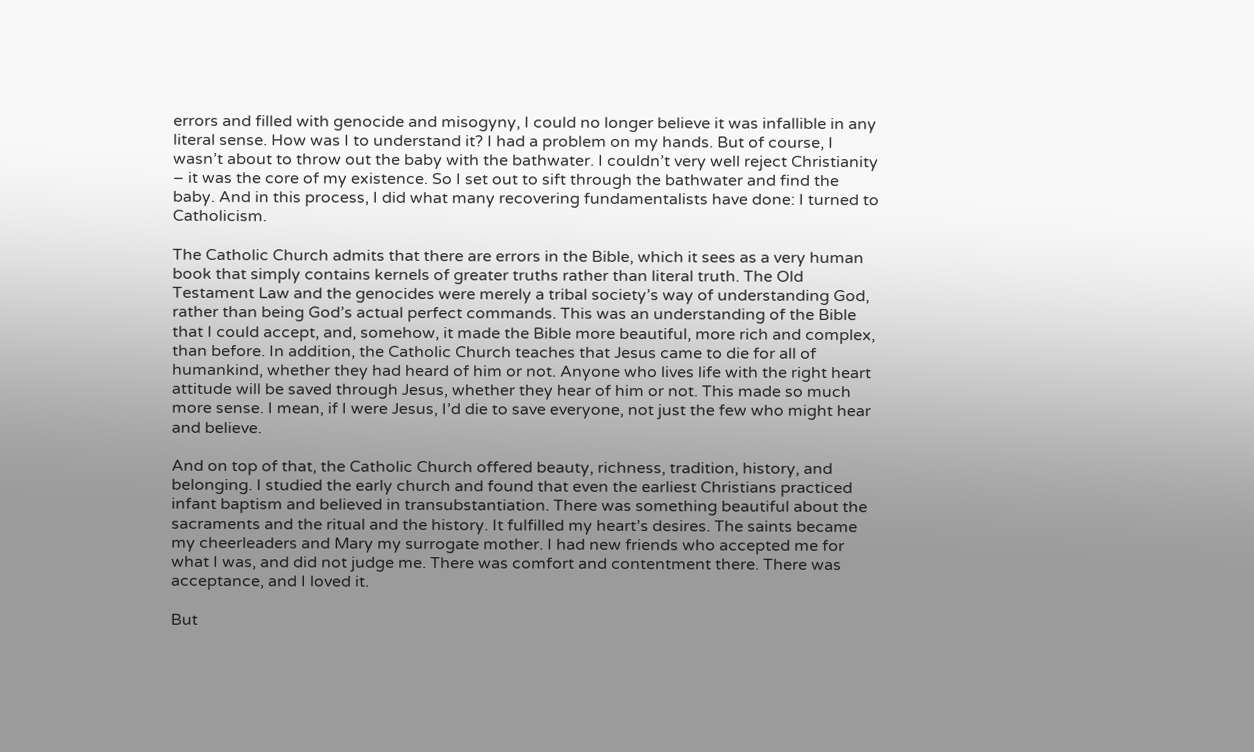errors and filled with genocide and misogyny, I could no longer believe it was infallible in any literal sense. How was I to understand it? I had a problem on my hands. But of course, I wasn’t about to throw out the baby with the bathwater. I couldn’t very well reject Christianity – it was the core of my existence. So I set out to sift through the bathwater and find the baby. And in this process, I did what many recovering fundamentalists have done: I turned to Catholicism.

The Catholic Church admits that there are errors in the Bible, which it sees as a very human book that simply contains kernels of greater truths rather than literal truth. The Old Testament Law and the genocides were merely a tribal society’s way of understanding God, rather than being God’s actual perfect commands. This was an understanding of the Bible that I could accept, and, somehow, it made the Bible more beautiful, more rich and complex, than before. In addition, the Catholic Church teaches that Jesus came to die for all of humankind, whether they had heard of him or not. Anyone who lives life with the right heart attitude will be saved through Jesus, whether they hear of him or not. This made so much more sense. I mean, if I were Jesus, I’d die to save everyone, not just the few who might hear and believe.

And on top of that, the Catholic Church offered beauty, richness, tradition, history, and belonging. I studied the early church and found that even the earliest Christians practiced infant baptism and believed in transubstantiation. There was something beautiful about the sacraments and the ritual and the history. It fulfilled my heart’s desires. The saints became my cheerleaders and Mary my surrogate mother. I had new friends who accepted me for what I was, and did not judge me. There was comfort and contentment there. There was acceptance, and I loved it.

But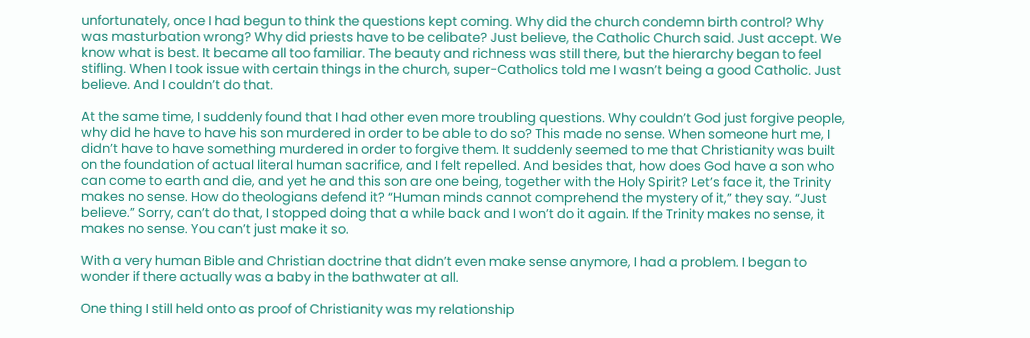unfortunately, once I had begun to think the questions kept coming. Why did the church condemn birth control? Why was masturbation wrong? Why did priests have to be celibate? Just believe, the Catholic Church said. Just accept. We know what is best. It became all too familiar. The beauty and richness was still there, but the hierarchy began to feel stifling. When I took issue with certain things in the church, super-Catholics told me I wasn’t being a good Catholic. Just believe. And I couldn’t do that.

At the same time, I suddenly found that I had other even more troubling questions. Why couldn’t God just forgive people, why did he have to have his son murdered in order to be able to do so? This made no sense. When someone hurt me, I didn’t have to have something murdered in order to forgive them. It suddenly seemed to me that Christianity was built on the foundation of actual literal human sacrifice, and I felt repelled. And besides that, how does God have a son who can come to earth and die, and yet he and this son are one being, together with the Holy Spirit? Let’s face it, the Trinity makes no sense. How do theologians defend it? “Human minds cannot comprehend the mystery of it,” they say. “Just believe.” Sorry, can’t do that, I stopped doing that a while back and I won’t do it again. If the Trinity makes no sense, it makes no sense. You can’t just make it so.

With a very human Bible and Christian doctrine that didn’t even make sense anymore, I had a problem. I began to wonder if there actually was a baby in the bathwater at all.

One thing I still held onto as proof of Christianity was my relationship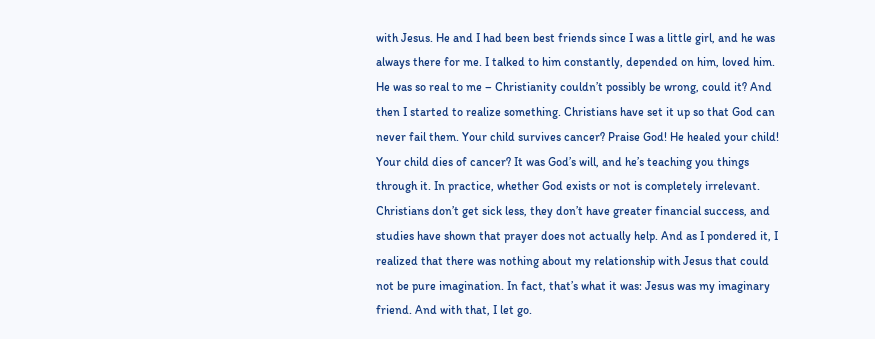with Jesus. He and I had been best friends since I was a little girl, and he was always there for me. I talked to him constantly, depended on him, loved him. He was so real to me – Christianity couldn’t possibly be wrong, could it? And then I started to realize something. Christians have set it up so that God can never fail them. Your child survives cancer? Praise God! He healed your child! Your child dies of cancer? It was God’s will, and he’s teaching you things through it. In practice, whether God exists or not is completely irrelevant. Christians don’t get sick less, they don’t have greater financial success, and studies have shown that prayer does not actually help. And as I pondered it, I realized that there was nothing about my relationship with Jesus that could not be pure imagination. In fact, that’s what it was: Jesus was my imaginary friend. And with that, I let go.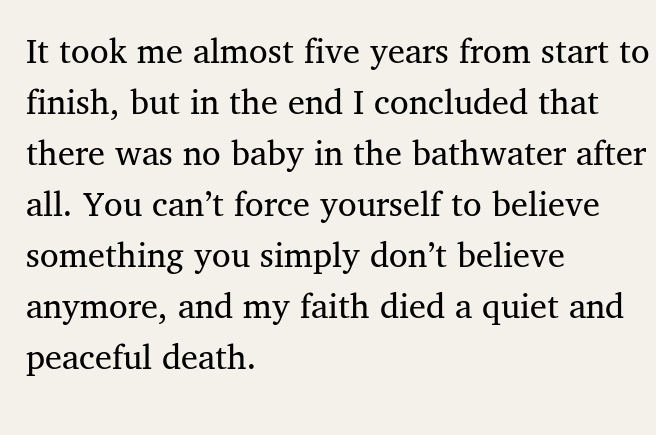It took me almost five years from start to finish, but in the end I concluded that there was no baby in the bathwater after all. You can’t force yourself to believe something you simply don’t believe anymore, and my faith died a quiet and peaceful death.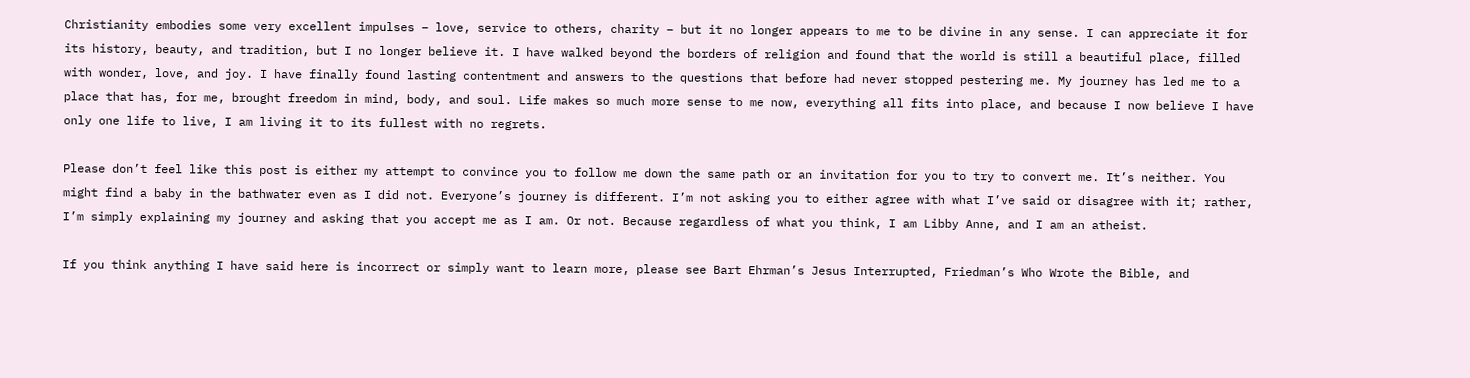Christianity embodies some very excellent impulses – love, service to others, charity – but it no longer appears to me to be divine in any sense. I can appreciate it for its history, beauty, and tradition, but I no longer believe it. I have walked beyond the borders of religion and found that the world is still a beautiful place, filled with wonder, love, and joy. I have finally found lasting contentment and answers to the questions that before had never stopped pestering me. My journey has led me to a place that has, for me, brought freedom in mind, body, and soul. Life makes so much more sense to me now, everything all fits into place, and because I now believe I have only one life to live, I am living it to its fullest with no regrets.

Please don’t feel like this post is either my attempt to convince you to follow me down the same path or an invitation for you to try to convert me. It’s neither. You might find a baby in the bathwater even as I did not. Everyone’s journey is different. I’m not asking you to either agree with what I’ve said or disagree with it; rather, I’m simply explaining my journey and asking that you accept me as I am. Or not. Because regardless of what you think, I am Libby Anne, and I am an atheist.

If you think anything I have said here is incorrect or simply want to learn more, please see Bart Ehrman’s Jesus Interrupted, Friedman’s Who Wrote the Bible, and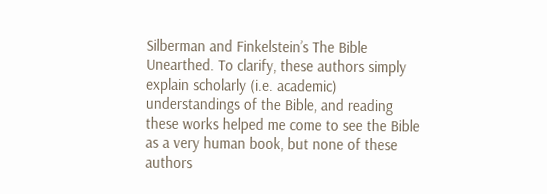Silberman and Finkelstein’s The Bible Unearthed. To clarify, these authors simply explain scholarly (i.e. academic) understandings of the Bible, and reading these works helped me come to see the Bible as a very human book, but none of these authors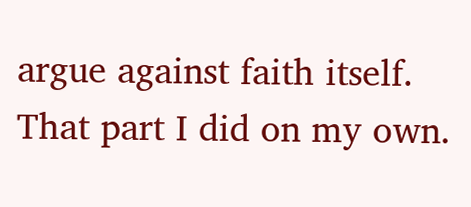argue against faith itself. That part I did on my own.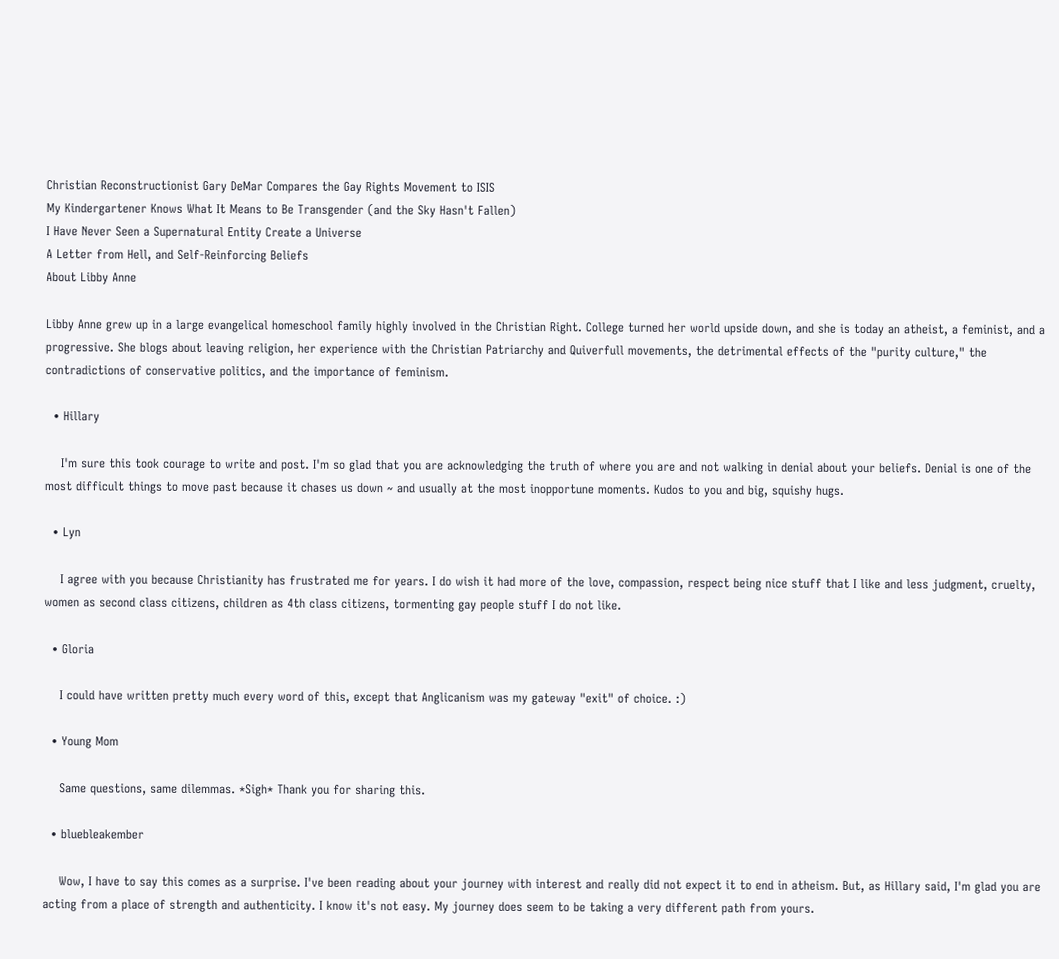Christian Reconstructionist Gary DeMar Compares the Gay Rights Movement to ISIS
My Kindergartener Knows What It Means to Be Transgender (and the Sky Hasn't Fallen)
I Have Never Seen a Supernatural Entity Create a Universe
A Letter from Hell, and Self-Reinforcing Beliefs
About Libby Anne

Libby Anne grew up in a large evangelical homeschool family highly involved in the Christian Right. College turned her world upside down, and she is today an atheist, a feminist, and a progressive. She blogs about leaving religion, her experience with the Christian Patriarchy and Quiverfull movements, the detrimental effects of the "purity culture," the contradictions of conservative politics, and the importance of feminism.

  • Hillary

    I'm sure this took courage to write and post. I'm so glad that you are acknowledging the truth of where you are and not walking in denial about your beliefs. Denial is one of the most difficult things to move past because it chases us down ~ and usually at the most inopportune moments. Kudos to you and big, squishy hugs.

  • Lyn

    I agree with you because Christianity has frustrated me for years. I do wish it had more of the love, compassion, respect being nice stuff that I like and less judgment, cruelty, women as second class citizens, children as 4th class citizens, tormenting gay people stuff I do not like.

  • Gloria

    I could have written pretty much every word of this, except that Anglicanism was my gateway "exit" of choice. :)

  • Young Mom

    Same questions, same dilemmas. *Sigh* Thank you for sharing this.

  • bluebleakember

    Wow, I have to say this comes as a surprise. I've been reading about your journey with interest and really did not expect it to end in atheism. But, as Hillary said, I'm glad you are acting from a place of strength and authenticity. I know it's not easy. My journey does seem to be taking a very different path from yours.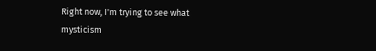Right now, I'm trying to see what mysticism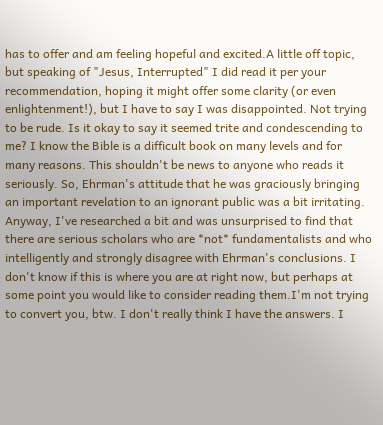has to offer and am feeling hopeful and excited.A little off topic, but speaking of "Jesus, Interrupted" I did read it per your recommendation, hoping it might offer some clarity (or even enlightenment!), but I have to say I was disappointed. Not trying to be rude. Is it okay to say it seemed trite and condescending to me? I know the Bible is a difficult book on many levels and for many reasons. This shouldn't be news to anyone who reads it seriously. So, Ehrman's attitude that he was graciously bringing an important revelation to an ignorant public was a bit irritating. Anyway, I've researched a bit and was unsurprised to find that there are serious scholars who are *not* fundamentalists and who intelligently and strongly disagree with Ehrman's conclusions. I don't know if this is where you are at right now, but perhaps at some point you would like to consider reading them.I'm not trying to convert you, btw. I don't really think I have the answers. I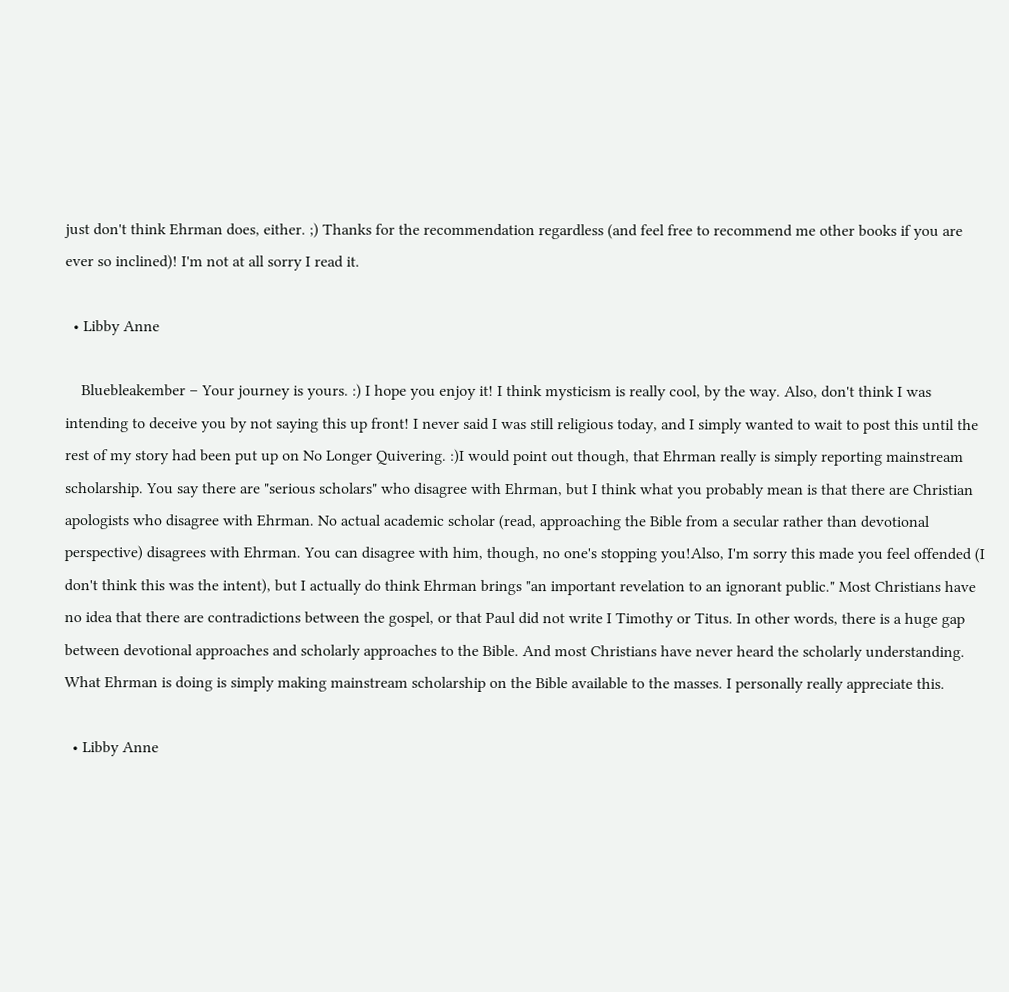just don't think Ehrman does, either. ;) Thanks for the recommendation regardless (and feel free to recommend me other books if you are ever so inclined)! I'm not at all sorry I read it.

  • Libby Anne

    Bluebleakember – Your journey is yours. :) I hope you enjoy it! I think mysticism is really cool, by the way. Also, don't think I was intending to deceive you by not saying this up front! I never said I was still religious today, and I simply wanted to wait to post this until the rest of my story had been put up on No Longer Quivering. :)I would point out though, that Ehrman really is simply reporting mainstream scholarship. You say there are "serious scholars" who disagree with Ehrman, but I think what you probably mean is that there are Christian apologists who disagree with Ehrman. No actual academic scholar (read, approaching the Bible from a secular rather than devotional perspective) disagrees with Ehrman. You can disagree with him, though, no one's stopping you!Also, I'm sorry this made you feel offended (I don't think this was the intent), but I actually do think Ehrman brings "an important revelation to an ignorant public." Most Christians have no idea that there are contradictions between the gospel, or that Paul did not write I Timothy or Titus. In other words, there is a huge gap between devotional approaches and scholarly approaches to the Bible. And most Christians have never heard the scholarly understanding. What Ehrman is doing is simply making mainstream scholarship on the Bible available to the masses. I personally really appreciate this.

  • Libby Anne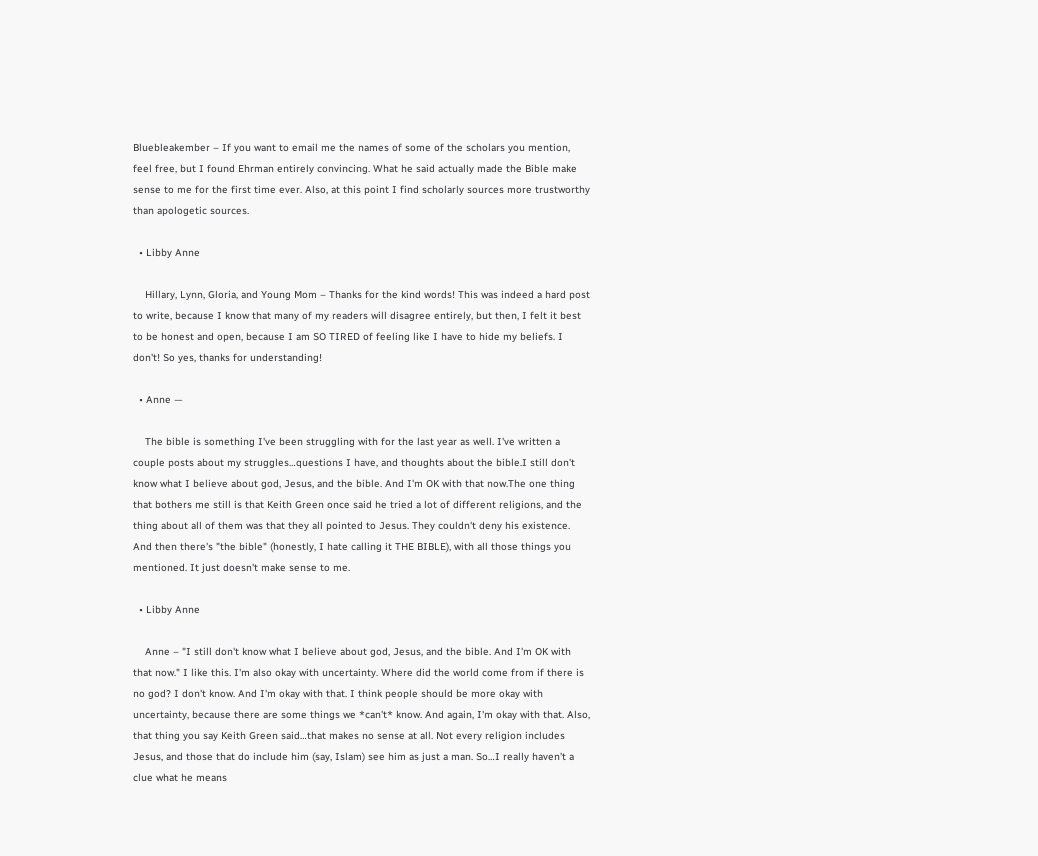Bluebleakember – If you want to email me the names of some of the scholars you mention, feel free, but I found Ehrman entirely convincing. What he said actually made the Bible make sense to me for the first time ever. Also, at this point I find scholarly sources more trustworthy than apologetic sources.

  • Libby Anne

    Hillary, Lynn, Gloria, and Young Mom – Thanks for the kind words! This was indeed a hard post to write, because I know that many of my readers will disagree entirely, but then, I felt it best to be honest and open, because I am SO TIRED of feeling like I have to hide my beliefs. I don't! So yes, thanks for understanding!

  • Anne —

    The bible is something I've been struggling with for the last year as well. I've written a couple posts about my struggles…questions I have, and thoughts about the bible.I still don't know what I believe about god, Jesus, and the bible. And I'm OK with that now.The one thing that bothers me still is that Keith Green once said he tried a lot of different religions, and the thing about all of them was that they all pointed to Jesus. They couldn't deny his existence. And then there's "the bible" (honestly, I hate calling it THE BIBLE), with all those things you mentioned. It just doesn't make sense to me.

  • Libby Anne

    Anne – "I still don't know what I believe about god, Jesus, and the bible. And I'm OK with that now." I like this. I'm also okay with uncertainty. Where did the world come from if there is no god? I don't know. And I'm okay with that. I think people should be more okay with uncertainty, because there are some things we *can't* know. And again, I'm okay with that. Also, that thing you say Keith Green said…that makes no sense at all. Not every religion includes Jesus, and those that do include him (say, Islam) see him as just a man. So…I really haven't a clue what he means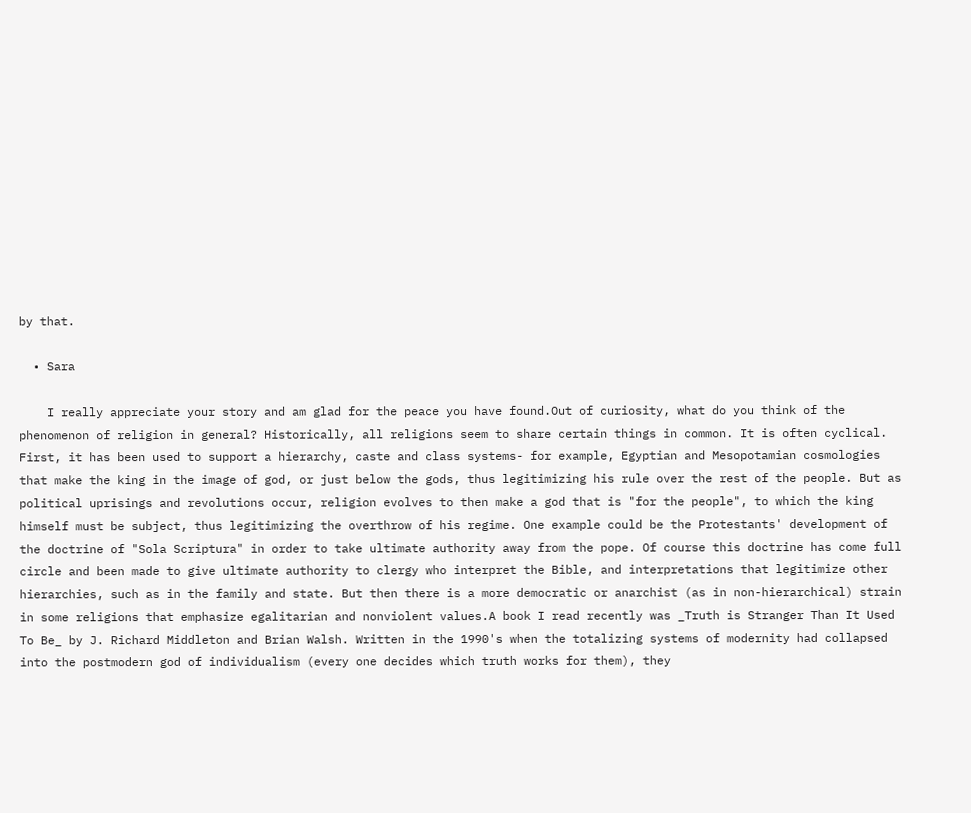by that.

  • Sara

    I really appreciate your story and am glad for the peace you have found.Out of curiosity, what do you think of the phenomenon of religion in general? Historically, all religions seem to share certain things in common. It is often cyclical. First, it has been used to support a hierarchy, caste and class systems- for example, Egyptian and Mesopotamian cosmologies that make the king in the image of god, or just below the gods, thus legitimizing his rule over the rest of the people. But as political uprisings and revolutions occur, religion evolves to then make a god that is "for the people", to which the king himself must be subject, thus legitimizing the overthrow of his regime. One example could be the Protestants' development of the doctrine of "Sola Scriptura" in order to take ultimate authority away from the pope. Of course this doctrine has come full circle and been made to give ultimate authority to clergy who interpret the Bible, and interpretations that legitimize other hierarchies, such as in the family and state. But then there is a more democratic or anarchist (as in non-hierarchical) strain in some religions that emphasize egalitarian and nonviolent values.A book I read recently was _Truth is Stranger Than It Used To Be_ by J. Richard Middleton and Brian Walsh. Written in the 1990's when the totalizing systems of modernity had collapsed into the postmodern god of individualism (every one decides which truth works for them), they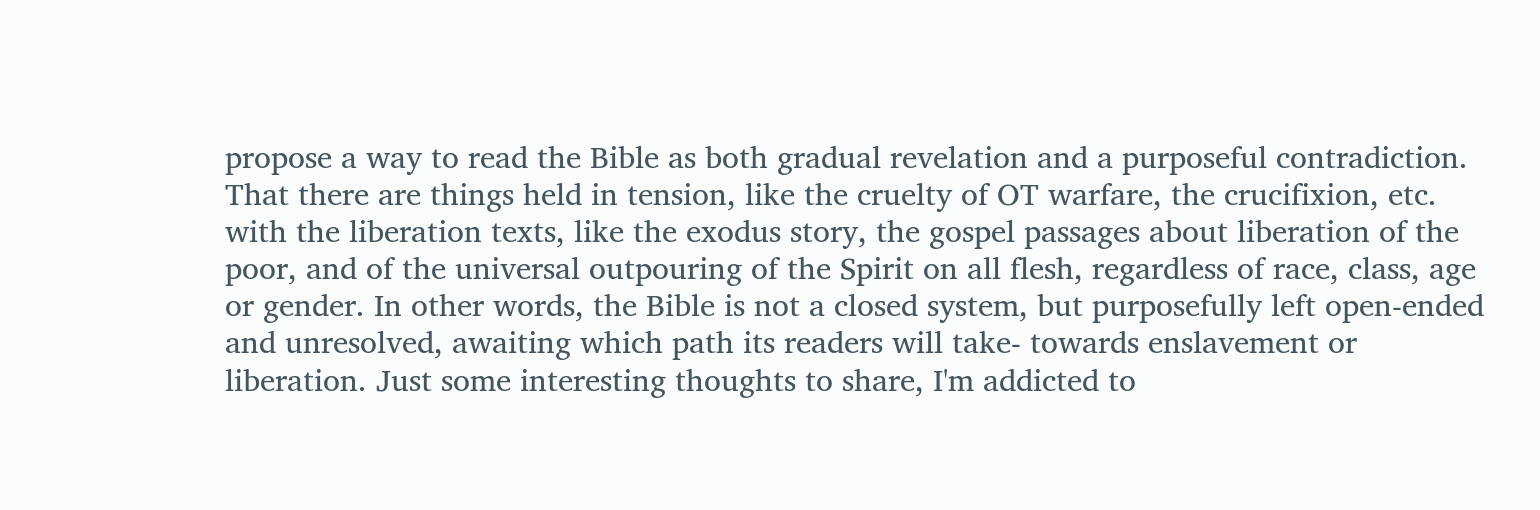propose a way to read the Bible as both gradual revelation and a purposeful contradiction. That there are things held in tension, like the cruelty of OT warfare, the crucifixion, etc. with the liberation texts, like the exodus story, the gospel passages about liberation of the poor, and of the universal outpouring of the Spirit on all flesh, regardless of race, class, age or gender. In other words, the Bible is not a closed system, but purposefully left open-ended and unresolved, awaiting which path its readers will take- towards enslavement or liberation. Just some interesting thoughts to share, I'm addicted to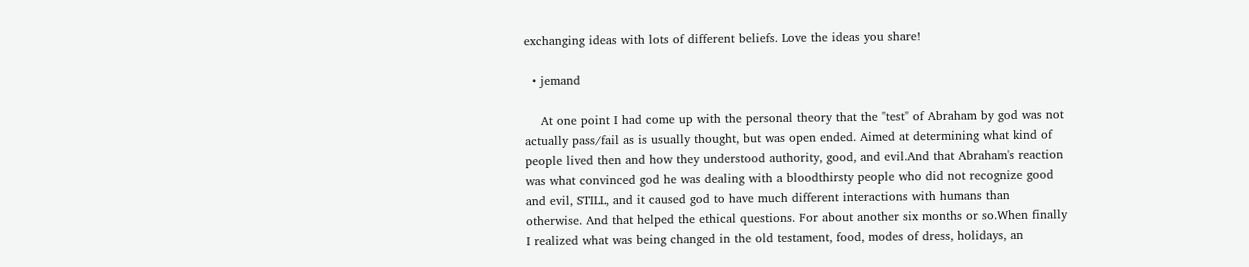exchanging ideas with lots of different beliefs. Love the ideas you share!

  • jemand

    At one point I had come up with the personal theory that the "test" of Abraham by god was not actually pass/fail as is usually thought, but was open ended. Aimed at determining what kind of people lived then and how they understood authority, good, and evil.And that Abraham's reaction was what convinced god he was dealing with a bloodthirsty people who did not recognize good and evil, STILL, and it caused god to have much different interactions with humans than otherwise. And that helped the ethical questions. For about another six months or so.When finally I realized what was being changed in the old testament, food, modes of dress, holidays, an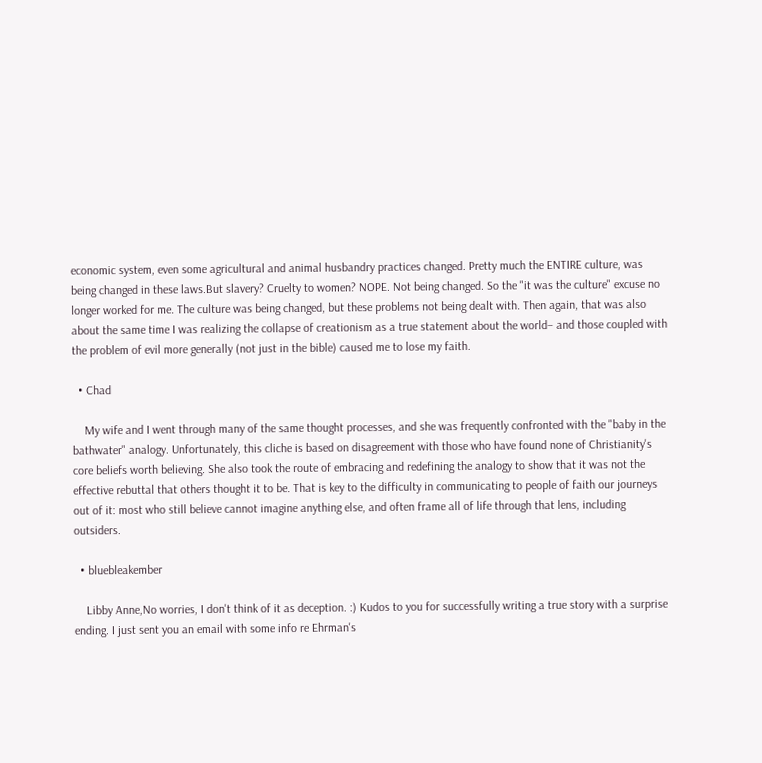economic system, even some agricultural and animal husbandry practices changed. Pretty much the ENTIRE culture, was being changed in these laws.But slavery? Cruelty to women? NOPE. Not being changed. So the "it was the culture" excuse no longer worked for me. The culture was being changed, but these problems not being dealt with. Then again, that was also about the same time I was realizing the collapse of creationism as a true statement about the world– and those coupled with the problem of evil more generally (not just in the bible) caused me to lose my faith.

  • Chad

    My wife and I went through many of the same thought processes, and she was frequently confronted with the "baby in the bathwater" analogy. Unfortunately, this cliche is based on disagreement with those who have found none of Christianity's core beliefs worth believing. She also took the route of embracing and redefining the analogy to show that it was not the effective rebuttal that others thought it to be. That is key to the difficulty in communicating to people of faith our journeys out of it: most who still believe cannot imagine anything else, and often frame all of life through that lens, including outsiders.

  • bluebleakember

    Libby Anne,No worries, I don't think of it as deception. :) Kudos to you for successfully writing a true story with a surprise ending. I just sent you an email with some info re Ehrman's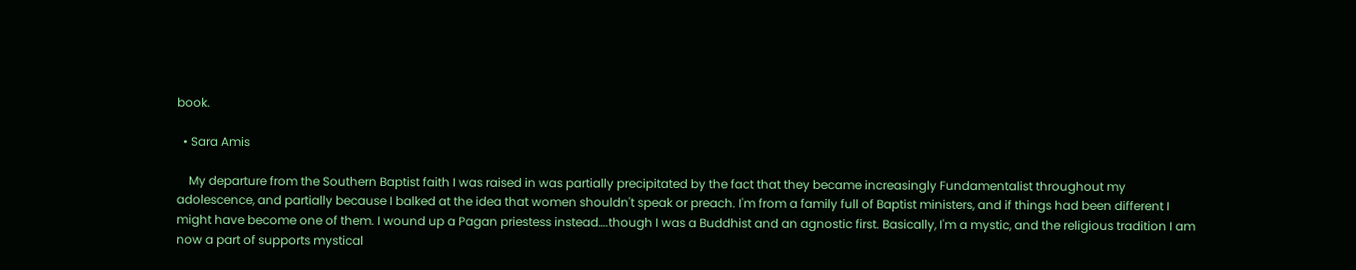book.

  • Sara Amis

    My departure from the Southern Baptist faith I was raised in was partially precipitated by the fact that they became increasingly Fundamentalist throughout my adolescence, and partially because I balked at the idea that women shouldn't speak or preach. I'm from a family full of Baptist ministers, and if things had been different I might have become one of them. I wound up a Pagan priestess instead….though I was a Buddhist and an agnostic first. Basically, I'm a mystic, and the religious tradition I am now a part of supports mystical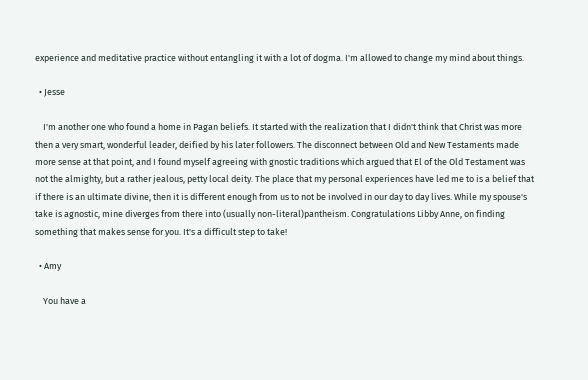experience and meditative practice without entangling it with a lot of dogma. I'm allowed to change my mind about things.

  • Jesse

    I'm another one who found a home in Pagan beliefs. It started with the realization that I didn't think that Christ was more then a very smart, wonderful leader, deified by his later followers. The disconnect between Old and New Testaments made more sense at that point, and I found myself agreeing with gnostic traditions which argued that El of the Old Testament was not the almighty, but a rather jealous, petty local deity. The place that my personal experiences have led me to is a belief that if there is an ultimate divine, then it is different enough from us to not be involved in our day to day lives. While my spouse's take is agnostic, mine diverges from there into (usually non-literal)pantheism. Congratulations Libby Anne, on finding something that makes sense for you. It's a difficult step to take!

  • Amy

    You have a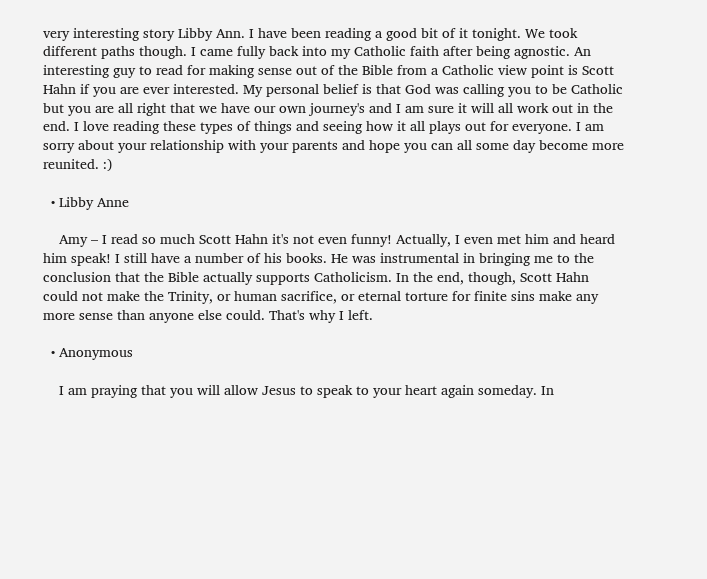very interesting story Libby Ann. I have been reading a good bit of it tonight. We took different paths though. I came fully back into my Catholic faith after being agnostic. An interesting guy to read for making sense out of the Bible from a Catholic view point is Scott Hahn if you are ever interested. My personal belief is that God was calling you to be Catholic but you are all right that we have our own journey's and I am sure it will all work out in the end. I love reading these types of things and seeing how it all plays out for everyone. I am sorry about your relationship with your parents and hope you can all some day become more reunited. :)

  • Libby Anne

    Amy – I read so much Scott Hahn it's not even funny! Actually, I even met him and heard him speak! I still have a number of his books. He was instrumental in bringing me to the conclusion that the Bible actually supports Catholicism. In the end, though, Scott Hahn could not make the Trinity, or human sacrifice, or eternal torture for finite sins make any more sense than anyone else could. That's why I left.

  • Anonymous

    I am praying that you will allow Jesus to speak to your heart again someday. In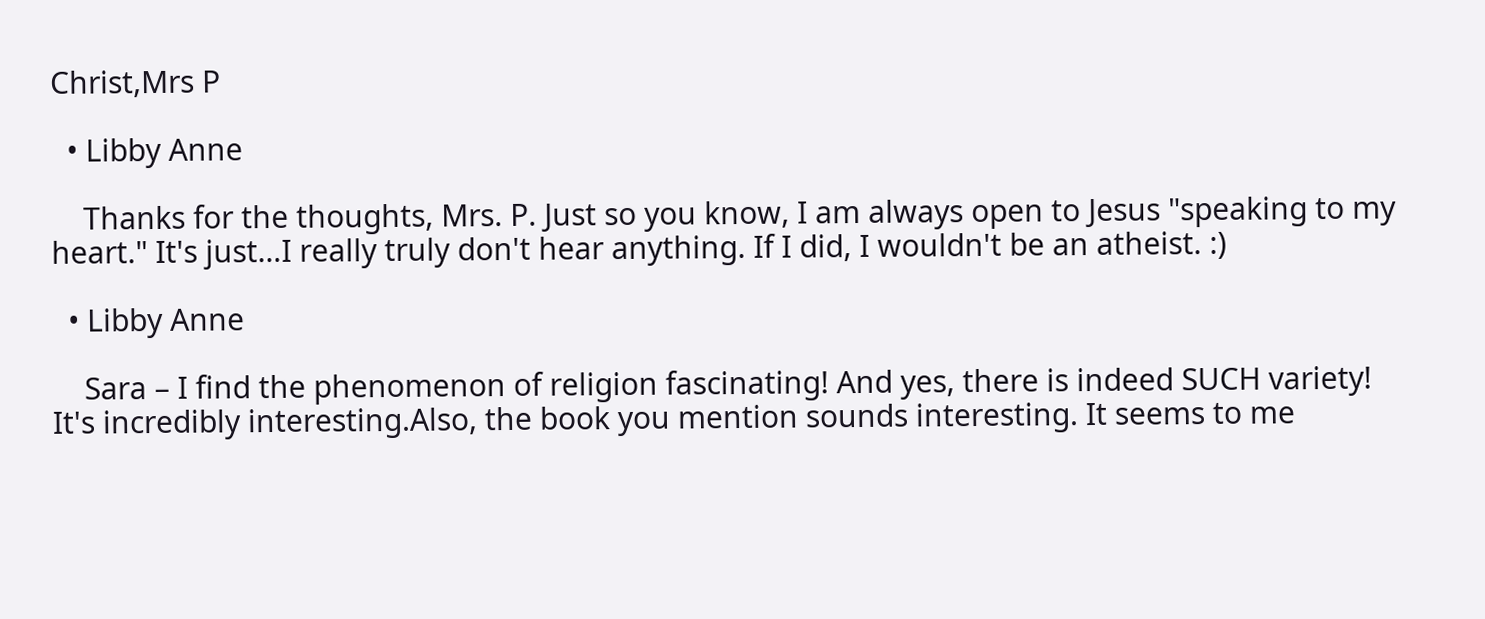Christ,Mrs P

  • Libby Anne

    Thanks for the thoughts, Mrs. P. Just so you know, I am always open to Jesus "speaking to my heart." It's just…I really truly don't hear anything. If I did, I wouldn't be an atheist. :)

  • Libby Anne

    Sara – I find the phenomenon of religion fascinating! And yes, there is indeed SUCH variety! It's incredibly interesting.Also, the book you mention sounds interesting. It seems to me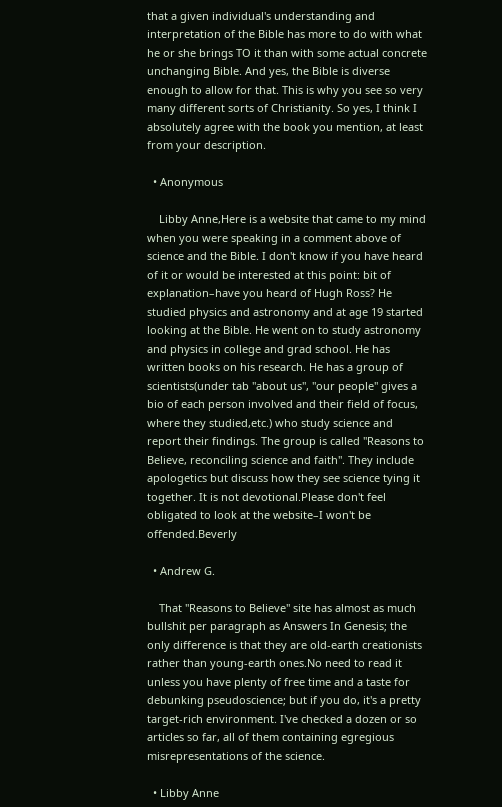that a given individual's understanding and interpretation of the Bible has more to do with what he or she brings TO it than with some actual concrete unchanging Bible. And yes, the Bible is diverse enough to allow for that. This is why you see so very many different sorts of Christianity. So yes, I think I absolutely agree with the book you mention, at least from your description.

  • Anonymous

    Libby Anne,Here is a website that came to my mind when you were speaking in a comment above of science and the Bible. I don't know if you have heard of it or would be interested at this point: bit of explanation–have you heard of Hugh Ross? He studied physics and astronomy and at age 19 started looking at the Bible. He went on to study astronomy and physics in college and grad school. He has written books on his research. He has a group of scientists(under tab "about us", "our people" gives a bio of each person involved and their field of focus, where they studied,etc.) who study science and report their findings. The group is called "Reasons to Believe, reconciling science and faith". They include apologetics but discuss how they see science tying it together. It is not devotional.Please don't feel obligated to look at the website–I won't be offended.Beverly

  • Andrew G.

    That "Reasons to Believe" site has almost as much bullshit per paragraph as Answers In Genesis; the only difference is that they are old-earth creationists rather than young-earth ones.No need to read it unless you have plenty of free time and a taste for debunking pseudoscience; but if you do, it's a pretty target-rich environment. I've checked a dozen or so articles so far, all of them containing egregious misrepresentations of the science.

  • Libby Anne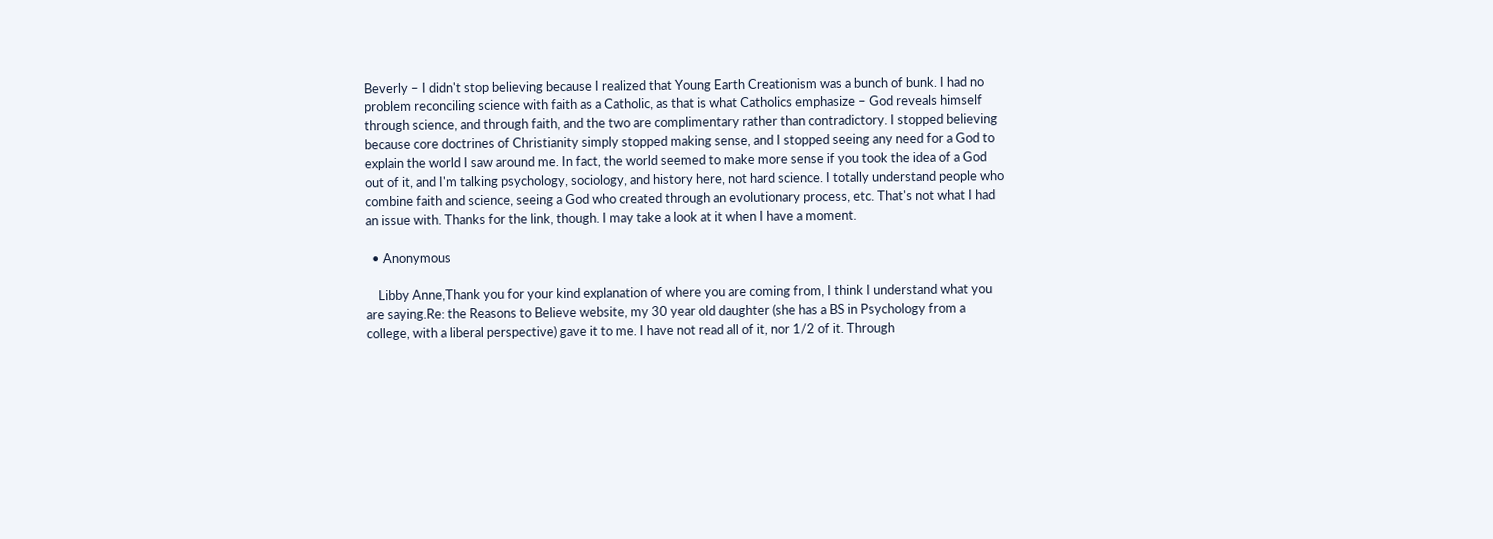Beverly – I didn't stop believing because I realized that Young Earth Creationism was a bunch of bunk. I had no problem reconciling science with faith as a Catholic, as that is what Catholics emphasize – God reveals himself through science, and through faith, and the two are complimentary rather than contradictory. I stopped believing because core doctrines of Christianity simply stopped making sense, and I stopped seeing any need for a God to explain the world I saw around me. In fact, the world seemed to make more sense if you took the idea of a God out of it, and I'm talking psychology, sociology, and history here, not hard science. I totally understand people who combine faith and science, seeing a God who created through an evolutionary process, etc. That's not what I had an issue with. Thanks for the link, though. I may take a look at it when I have a moment.

  • Anonymous

    Libby Anne,Thank you for your kind explanation of where you are coming from, I think I understand what you are saying.Re: the Reasons to Believe website, my 30 year old daughter (she has a BS in Psychology from a college, with a liberal perspective) gave it to me. I have not read all of it, nor 1/2 of it. Through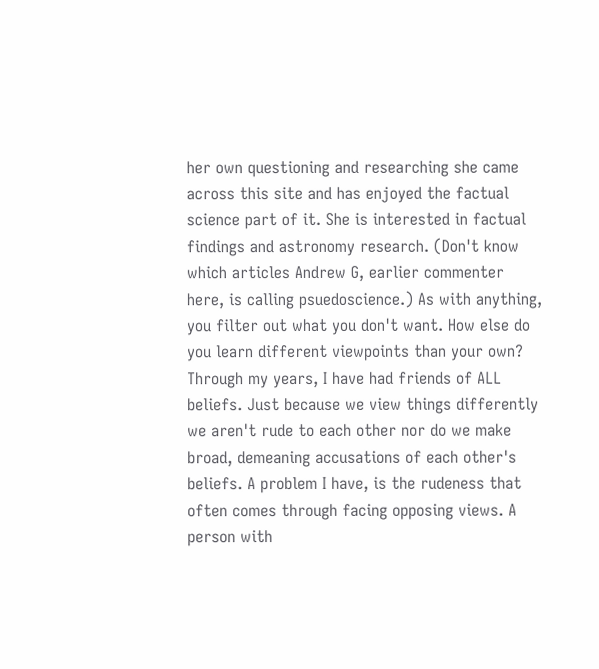her own questioning and researching she came across this site and has enjoyed the factual science part of it. She is interested in factual findings and astronomy research. (Don't know which articles Andrew G, earlier commenter here, is calling psuedoscience.) As with anything, you filter out what you don't want. How else do you learn different viewpoints than your own? Through my years, I have had friends of ALL beliefs. Just because we view things differently we aren't rude to each other nor do we make broad, demeaning accusations of each other's beliefs. A problem I have, is the rudeness that often comes through facing opposing views. A person with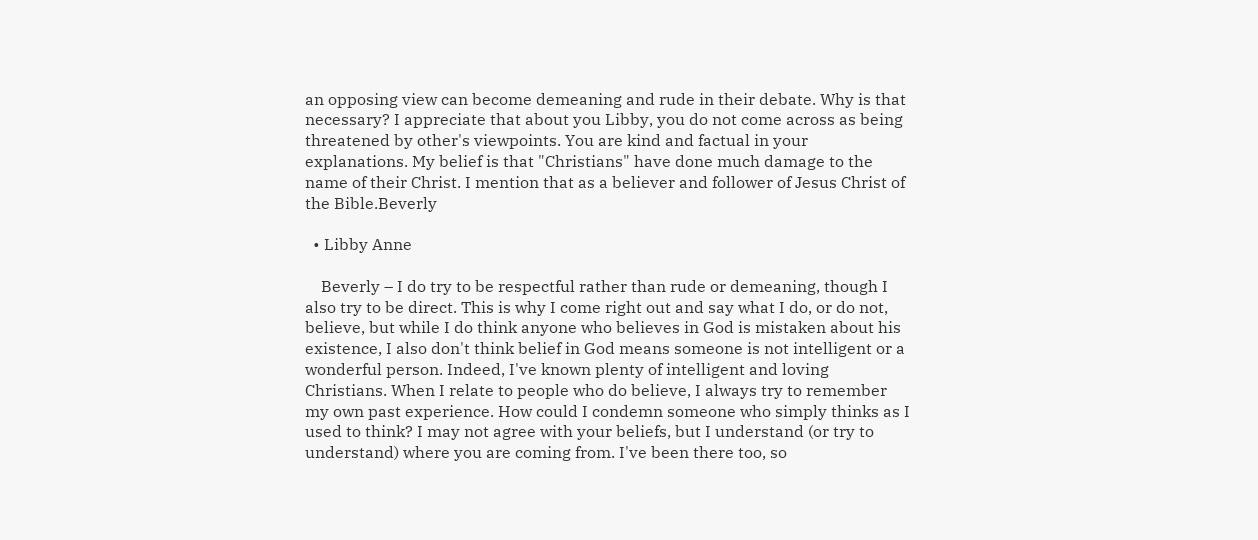an opposing view can become demeaning and rude in their debate. Why is that necessary? I appreciate that about you Libby, you do not come across as being threatened by other's viewpoints. You are kind and factual in your explanations. My belief is that "Christians" have done much damage to the name of their Christ. I mention that as a believer and follower of Jesus Christ of the Bible.Beverly

  • Libby Anne

    Beverly – I do try to be respectful rather than rude or demeaning, though I also try to be direct. This is why I come right out and say what I do, or do not, believe, but while I do think anyone who believes in God is mistaken about his existence, I also don't think belief in God means someone is not intelligent or a wonderful person. Indeed, I've known plenty of intelligent and loving Christians. When I relate to people who do believe, I always try to remember my own past experience. How could I condemn someone who simply thinks as I used to think? I may not agree with your beliefs, but I understand (or try to understand) where you are coming from. I've been there too, so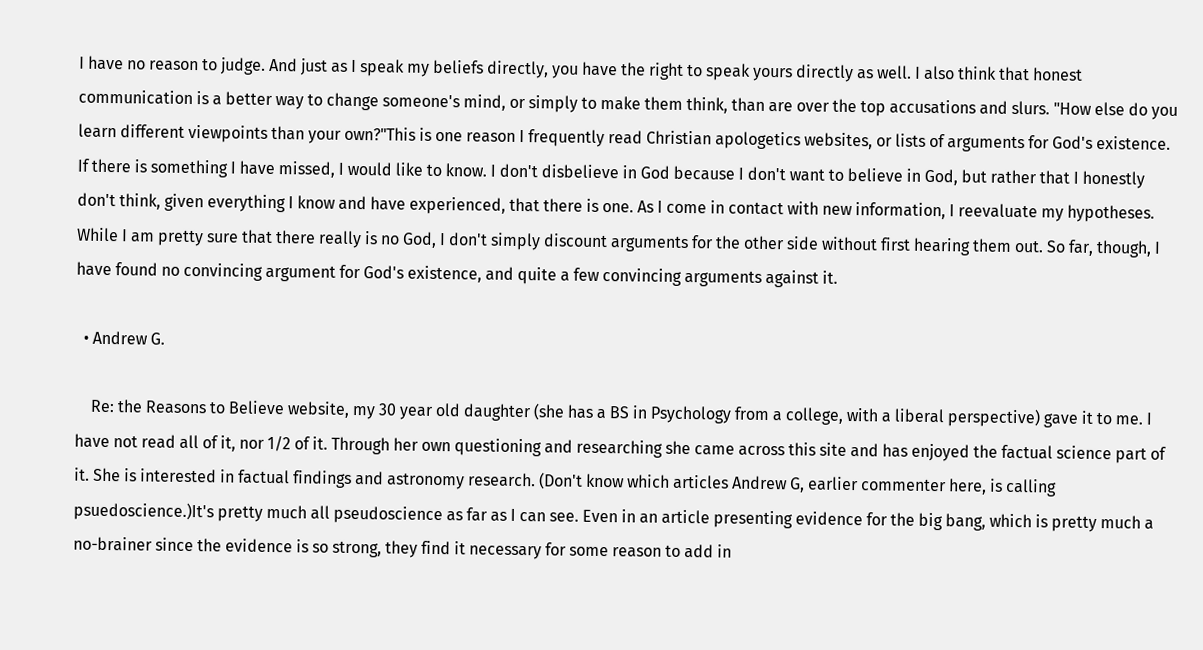I have no reason to judge. And just as I speak my beliefs directly, you have the right to speak yours directly as well. I also think that honest communication is a better way to change someone's mind, or simply to make them think, than are over the top accusations and slurs. "How else do you learn different viewpoints than your own?"This is one reason I frequently read Christian apologetics websites, or lists of arguments for God's existence. If there is something I have missed, I would like to know. I don't disbelieve in God because I don't want to believe in God, but rather that I honestly don't think, given everything I know and have experienced, that there is one. As I come in contact with new information, I reevaluate my hypotheses. While I am pretty sure that there really is no God, I don't simply discount arguments for the other side without first hearing them out. So far, though, I have found no convincing argument for God's existence, and quite a few convincing arguments against it.

  • Andrew G.

    Re: the Reasons to Believe website, my 30 year old daughter (she has a BS in Psychology from a college, with a liberal perspective) gave it to me. I have not read all of it, nor 1/2 of it. Through her own questioning and researching she came across this site and has enjoyed the factual science part of it. She is interested in factual findings and astronomy research. (Don't know which articles Andrew G, earlier commenter here, is calling psuedoscience.)It's pretty much all pseudoscience as far as I can see. Even in an article presenting evidence for the big bang, which is pretty much a no-brainer since the evidence is so strong, they find it necessary for some reason to add in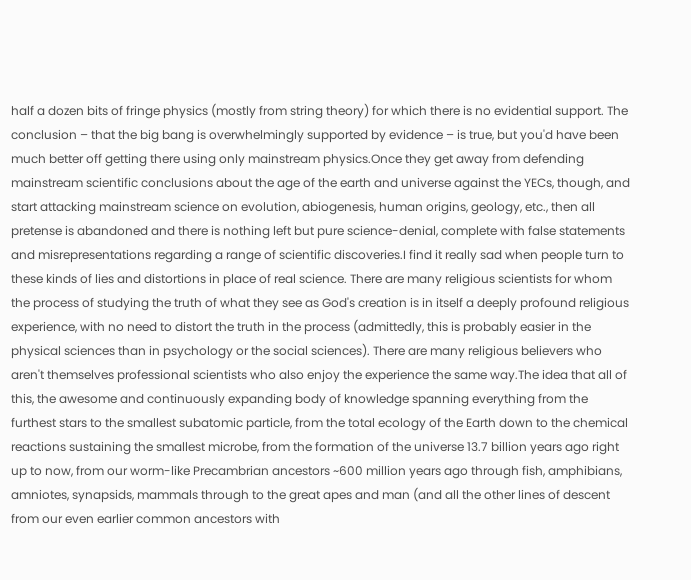half a dozen bits of fringe physics (mostly from string theory) for which there is no evidential support. The conclusion – that the big bang is overwhelmingly supported by evidence – is true, but you'd have been much better off getting there using only mainstream physics.Once they get away from defending mainstream scientific conclusions about the age of the earth and universe against the YECs, though, and start attacking mainstream science on evolution, abiogenesis, human origins, geology, etc., then all pretense is abandoned and there is nothing left but pure science-denial, complete with false statements and misrepresentations regarding a range of scientific discoveries.I find it really sad when people turn to these kinds of lies and distortions in place of real science. There are many religious scientists for whom the process of studying the truth of what they see as God's creation is in itself a deeply profound religious experience, with no need to distort the truth in the process (admittedly, this is probably easier in the physical sciences than in psychology or the social sciences). There are many religious believers who aren't themselves professional scientists who also enjoy the experience the same way.The idea that all of this, the awesome and continuously expanding body of knowledge spanning everything from the furthest stars to the smallest subatomic particle, from the total ecology of the Earth down to the chemical reactions sustaining the smallest microbe, from the formation of the universe 13.7 billion years ago right up to now, from our worm-like Precambrian ancestors ~600 million years ago through fish, amphibians, amniotes, synapsids, mammals through to the great apes and man (and all the other lines of descent from our even earlier common ancestors with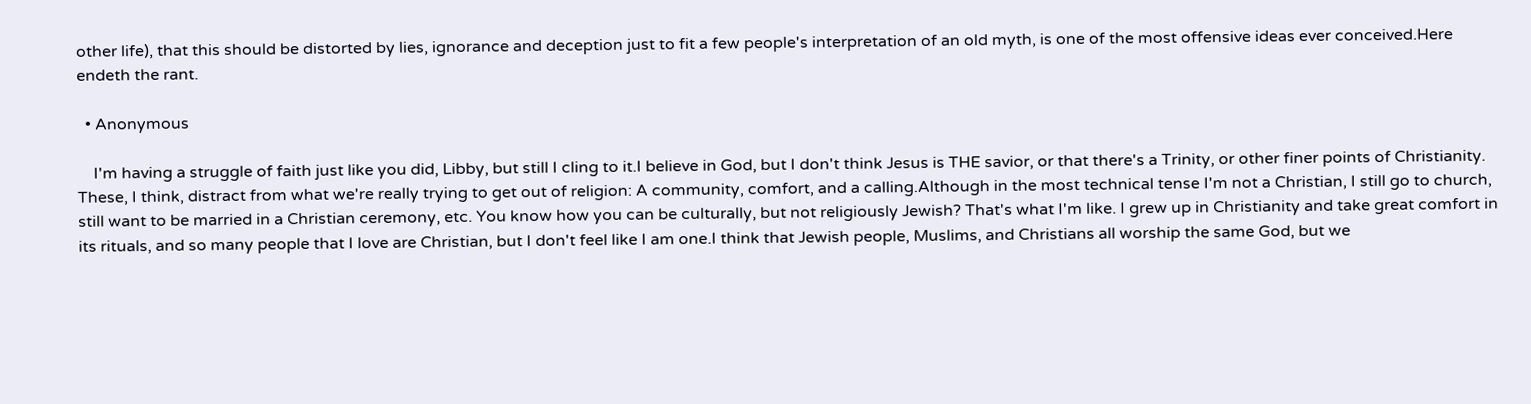other life), that this should be distorted by lies, ignorance and deception just to fit a few people's interpretation of an old myth, is one of the most offensive ideas ever conceived.Here endeth the rant.

  • Anonymous

    I'm having a struggle of faith just like you did, Libby, but still I cling to it.I believe in God, but I don't think Jesus is THE savior, or that there's a Trinity, or other finer points of Christianity. These, I think, distract from what we're really trying to get out of religion: A community, comfort, and a calling.Although in the most technical tense I'm not a Christian, I still go to church, still want to be married in a Christian ceremony, etc. You know how you can be culturally, but not religiously Jewish? That's what I'm like. I grew up in Christianity and take great comfort in its rituals, and so many people that I love are Christian, but I don't feel like I am one.I think that Jewish people, Muslims, and Christians all worship the same God, but we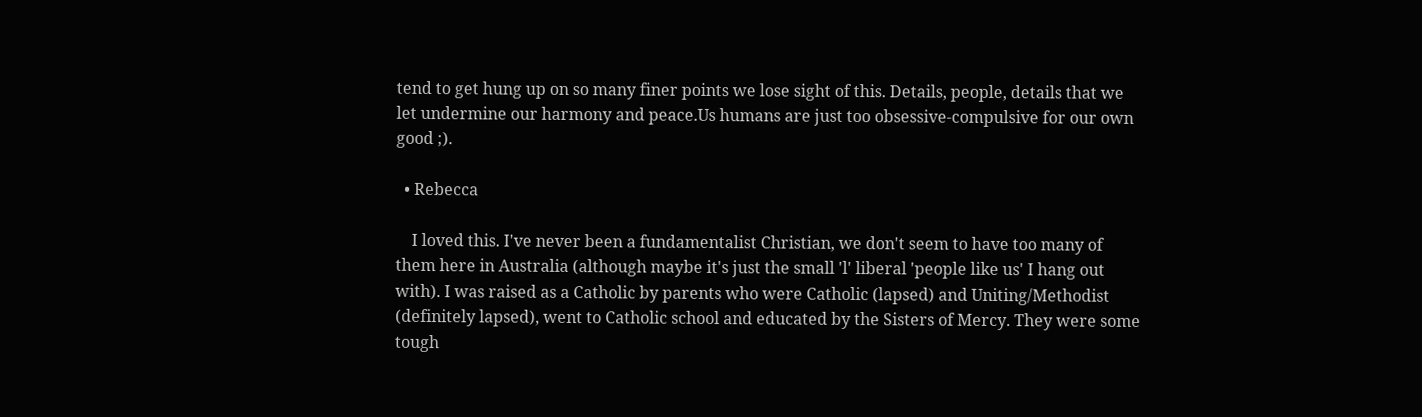tend to get hung up on so many finer points we lose sight of this. Details, people, details that we let undermine our harmony and peace.Us humans are just too obsessive-compulsive for our own good ;).

  • Rebecca

    I loved this. I've never been a fundamentalist Christian, we don't seem to have too many of them here in Australia (although maybe it's just the small 'l' liberal 'people like us' I hang out with). I was raised as a Catholic by parents who were Catholic (lapsed) and Uniting/Methodist (definitely lapsed), went to Catholic school and educated by the Sisters of Mercy. They were some tough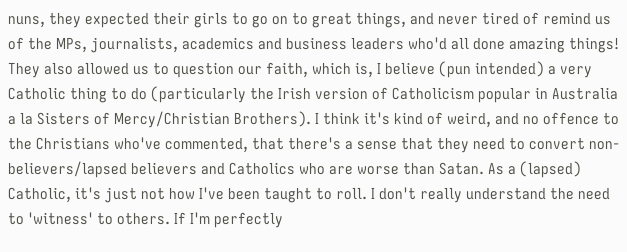nuns, they expected their girls to go on to great things, and never tired of remind us of the MPs, journalists, academics and business leaders who'd all done amazing things! They also allowed us to question our faith, which is, I believe (pun intended) a very Catholic thing to do (particularly the Irish version of Catholicism popular in Australia a la Sisters of Mercy/Christian Brothers). I think it's kind of weird, and no offence to the Christians who've commented, that there's a sense that they need to convert non-believers/lapsed believers and Catholics who are worse than Satan. As a (lapsed) Catholic, it's just not how I've been taught to roll. I don't really understand the need to 'witness' to others. If I'm perfectly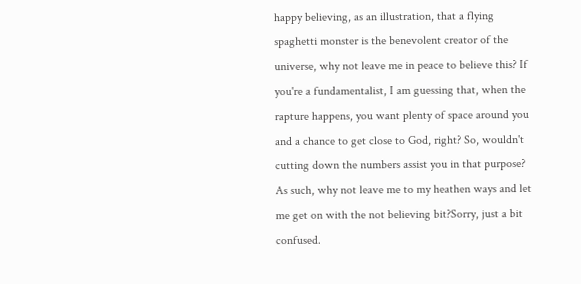happy believing, as an illustration, that a flying spaghetti monster is the benevolent creator of the universe, why not leave me in peace to believe this? If you're a fundamentalist, I am guessing that, when the rapture happens, you want plenty of space around you and a chance to get close to God, right? So, wouldn't cutting down the numbers assist you in that purpose? As such, why not leave me to my heathen ways and let me get on with the not believing bit?Sorry, just a bit confused.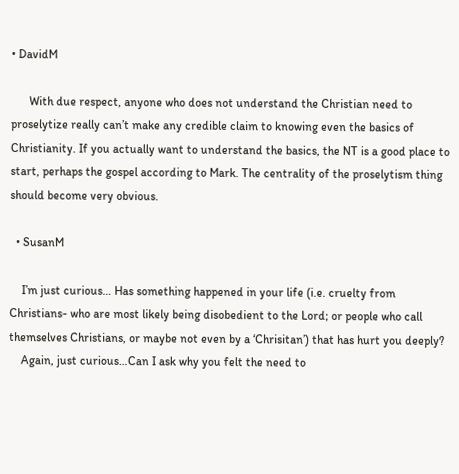• DavidM

      With due respect, anyone who does not understand the Christian need to proselytize really can’t make any credible claim to knowing even the basics of Christianity. If you actually want to understand the basics, the NT is a good place to start, perhaps the gospel according to Mark. The centrality of the proselytism thing should become very obvious.

  • SusanM

    I’m just curious… Has something happened in your life (i.e. cruelty from Christians- who are most likely being disobedient to the Lord; or people who call themselves Christians, or maybe not even by a ‘Chrisitan’) that has hurt you deeply?
    Again, just curious…Can I ask why you felt the need to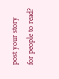post your story for people to read?